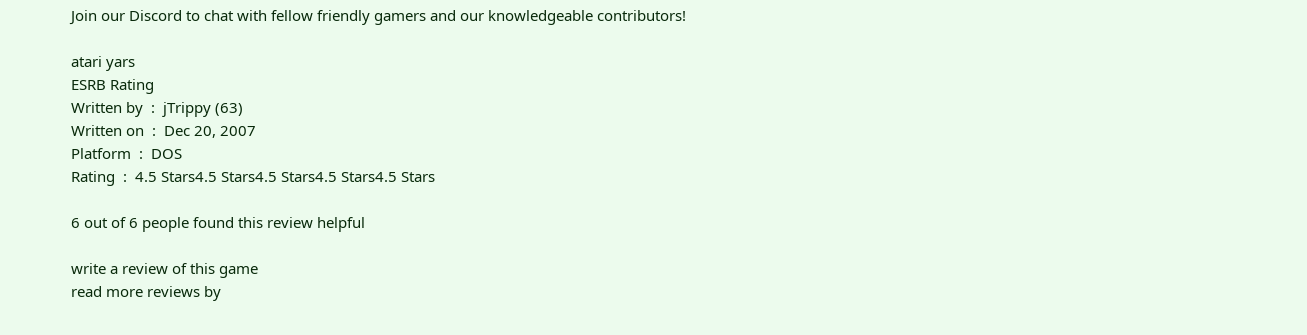Join our Discord to chat with fellow friendly gamers and our knowledgeable contributors!

atari yars
ESRB Rating
Written by  :  jTrippy (63)
Written on  :  Dec 20, 2007
Platform  :  DOS
Rating  :  4.5 Stars4.5 Stars4.5 Stars4.5 Stars4.5 Stars

6 out of 6 people found this review helpful

write a review of this game
read more reviews by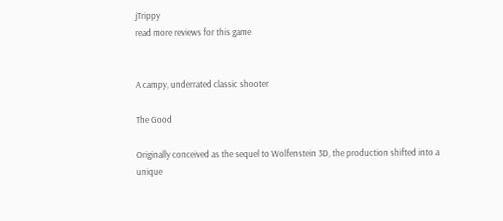jTrippy
read more reviews for this game


A campy, underrated classic shooter

The Good

Originally conceived as the sequel to Wolfenstein 3D, the production shifted into a unique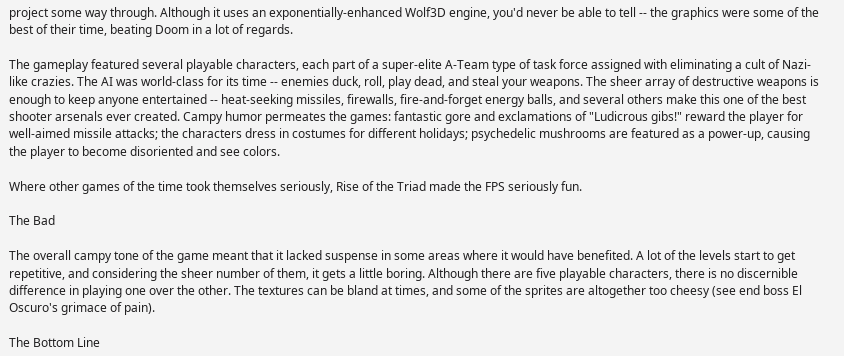project some way through. Although it uses an exponentially-enhanced Wolf3D engine, you'd never be able to tell -- the graphics were some of the best of their time, beating Doom in a lot of regards.

The gameplay featured several playable characters, each part of a super-elite A-Team type of task force assigned with eliminating a cult of Nazi-like crazies. The AI was world-class for its time -- enemies duck, roll, play dead, and steal your weapons. The sheer array of destructive weapons is enough to keep anyone entertained -- heat-seeking missiles, firewalls, fire-and-forget energy balls, and several others make this one of the best shooter arsenals ever created. Campy humor permeates the games: fantastic gore and exclamations of "Ludicrous gibs!" reward the player for well-aimed missile attacks; the characters dress in costumes for different holidays; psychedelic mushrooms are featured as a power-up, causing the player to become disoriented and see colors.

Where other games of the time took themselves seriously, Rise of the Triad made the FPS seriously fun.

The Bad

The overall campy tone of the game meant that it lacked suspense in some areas where it would have benefited. A lot of the levels start to get repetitive, and considering the sheer number of them, it gets a little boring. Although there are five playable characters, there is no discernible difference in playing one over the other. The textures can be bland at times, and some of the sprites are altogether too cheesy (see end boss El Oscuro's grimace of pain).

The Bottom Line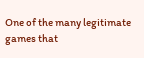One of the many legitimate games that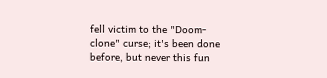fell victim to the "Doom-clone" curse; it's been done before, but never this fun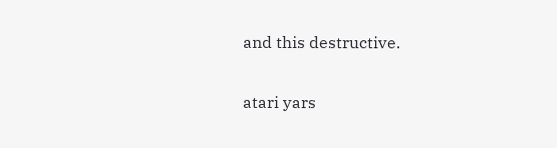and this destructive.

atari yars